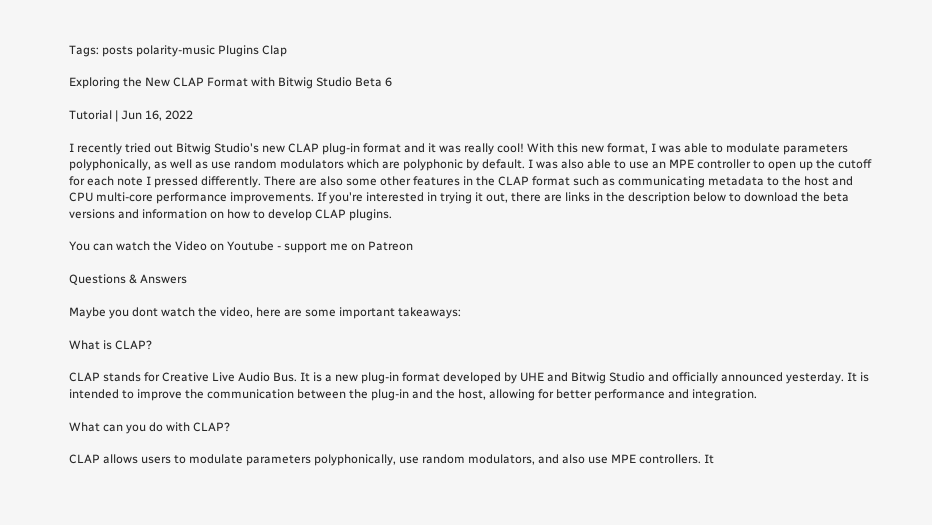Tags: posts polarity-music Plugins Clap

Exploring the New CLAP Format with Bitwig Studio Beta 6

Tutorial | Jun 16, 2022

I recently tried out Bitwig Studio's new CLAP plug-in format and it was really cool! With this new format, I was able to modulate parameters polyphonically, as well as use random modulators which are polyphonic by default. I was also able to use an MPE controller to open up the cutoff for each note I pressed differently. There are also some other features in the CLAP format such as communicating metadata to the host and CPU multi-core performance improvements. If you're interested in trying it out, there are links in the description below to download the beta versions and information on how to develop CLAP plugins.

You can watch the Video on Youtube - support me on Patreon

Questions & Answers

Maybe you dont watch the video, here are some important takeaways:

What is CLAP?

CLAP stands for Creative Live Audio Bus. It is a new plug-in format developed by UHE and Bitwig Studio and officially announced yesterday. It is intended to improve the communication between the plug-in and the host, allowing for better performance and integration.

What can you do with CLAP?

CLAP allows users to modulate parameters polyphonically, use random modulators, and also use MPE controllers. It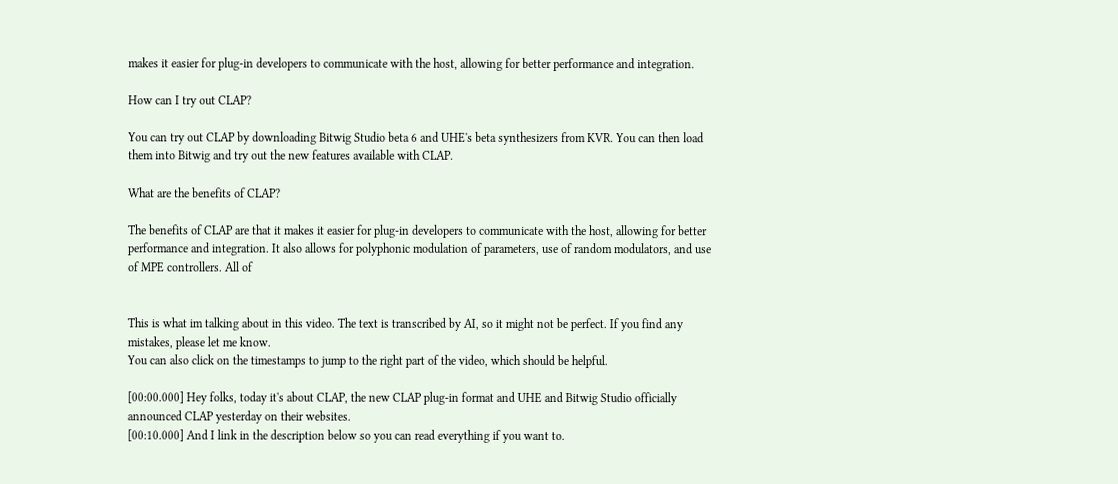makes it easier for plug-in developers to communicate with the host, allowing for better performance and integration.

How can I try out CLAP?

You can try out CLAP by downloading Bitwig Studio beta 6 and UHE's beta synthesizers from KVR. You can then load them into Bitwig and try out the new features available with CLAP.

What are the benefits of CLAP?

The benefits of CLAP are that it makes it easier for plug-in developers to communicate with the host, allowing for better performance and integration. It also allows for polyphonic modulation of parameters, use of random modulators, and use of MPE controllers. All of


This is what im talking about in this video. The text is transcribed by AI, so it might not be perfect. If you find any mistakes, please let me know.
You can also click on the timestamps to jump to the right part of the video, which should be helpful.

[00:00.000] Hey folks, today it's about CLAP, the new CLAP plug-in format and UHE and Bitwig Studio officially announced CLAP yesterday on their websites.
[00:10.000] And I link in the description below so you can read everything if you want to.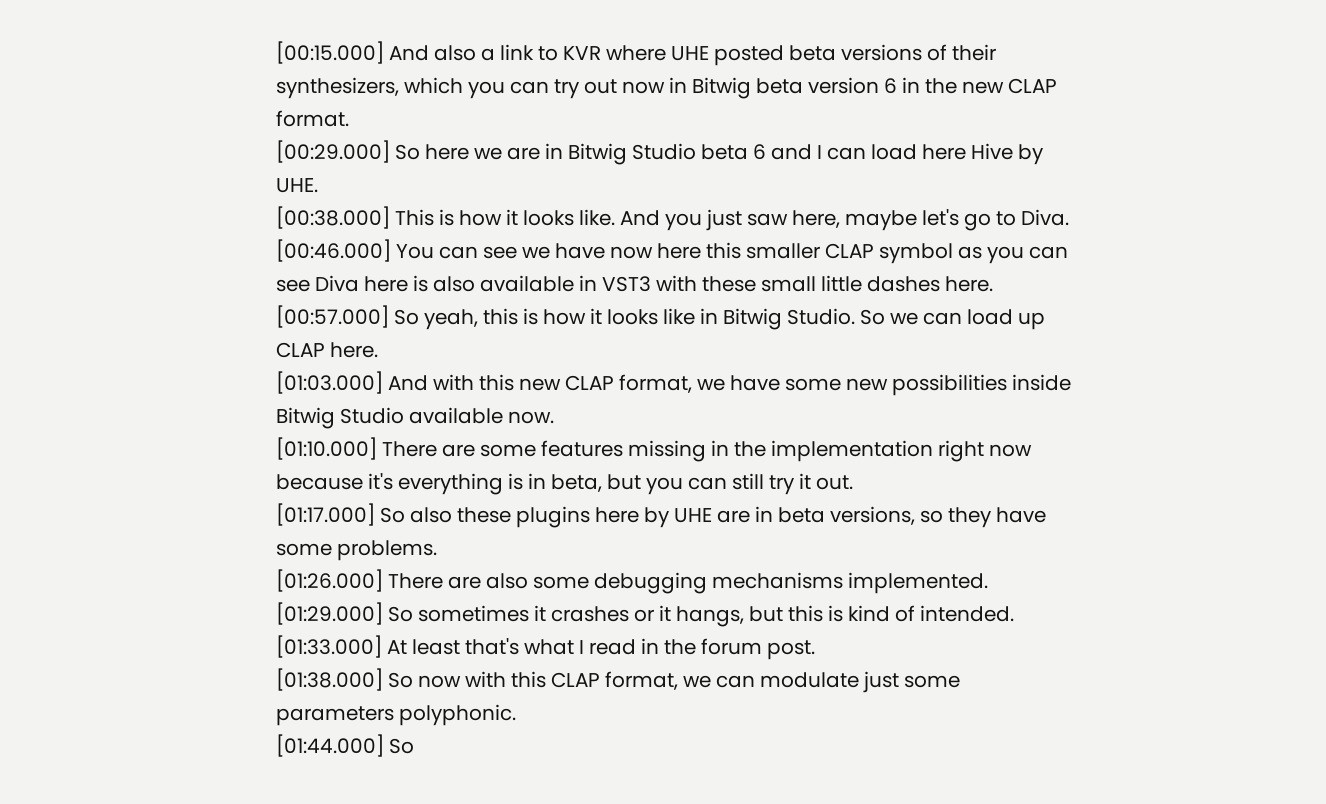[00:15.000] And also a link to KVR where UHE posted beta versions of their synthesizers, which you can try out now in Bitwig beta version 6 in the new CLAP format.
[00:29.000] So here we are in Bitwig Studio beta 6 and I can load here Hive by UHE.
[00:38.000] This is how it looks like. And you just saw here, maybe let's go to Diva.
[00:46.000] You can see we have now here this smaller CLAP symbol as you can see Diva here is also available in VST3 with these small little dashes here.
[00:57.000] So yeah, this is how it looks like in Bitwig Studio. So we can load up CLAP here.
[01:03.000] And with this new CLAP format, we have some new possibilities inside Bitwig Studio available now.
[01:10.000] There are some features missing in the implementation right now because it's everything is in beta, but you can still try it out.
[01:17.000] So also these plugins here by UHE are in beta versions, so they have some problems.
[01:26.000] There are also some debugging mechanisms implemented.
[01:29.000] So sometimes it crashes or it hangs, but this is kind of intended.
[01:33.000] At least that's what I read in the forum post.
[01:38.000] So now with this CLAP format, we can modulate just some parameters polyphonic.
[01:44.000] So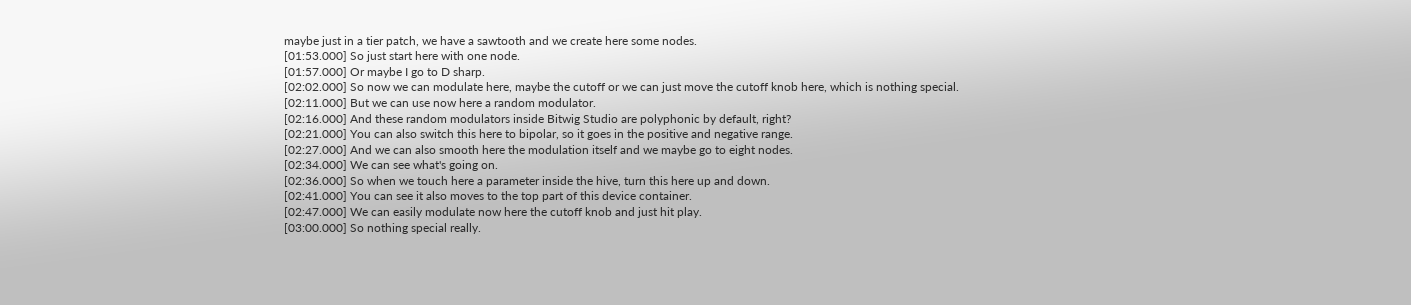maybe just in a tier patch, we have a sawtooth and we create here some nodes.
[01:53.000] So just start here with one node.
[01:57.000] Or maybe I go to D sharp.
[02:02.000] So now we can modulate here, maybe the cutoff or we can just move the cutoff knob here, which is nothing special.
[02:11.000] But we can use now here a random modulator.
[02:16.000] And these random modulators inside Bitwig Studio are polyphonic by default, right?
[02:21.000] You can also switch this here to bipolar, so it goes in the positive and negative range.
[02:27.000] And we can also smooth here the modulation itself and we maybe go to eight nodes.
[02:34.000] We can see what's going on.
[02:36.000] So when we touch here a parameter inside the hive, turn this here up and down.
[02:41.000] You can see it also moves to the top part of this device container.
[02:47.000] We can easily modulate now here the cutoff knob and just hit play.
[03:00.000] So nothing special really.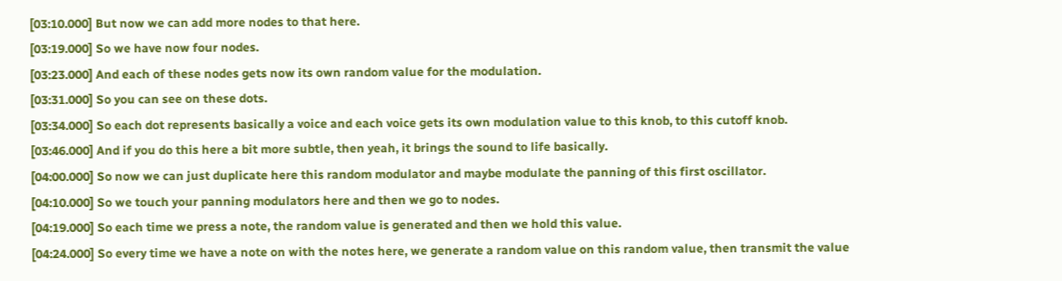[03:10.000] But now we can add more nodes to that here.
[03:19.000] So we have now four nodes.
[03:23.000] And each of these nodes gets now its own random value for the modulation.
[03:31.000] So you can see on these dots.
[03:34.000] So each dot represents basically a voice and each voice gets its own modulation value to this knob, to this cutoff knob.
[03:46.000] And if you do this here a bit more subtle, then yeah, it brings the sound to life basically.
[04:00.000] So now we can just duplicate here this random modulator and maybe modulate the panning of this first oscillator.
[04:10.000] So we touch your panning modulators here and then we go to nodes.
[04:19.000] So each time we press a note, the random value is generated and then we hold this value.
[04:24.000] So every time we have a note on with the notes here, we generate a random value on this random value, then transmit the value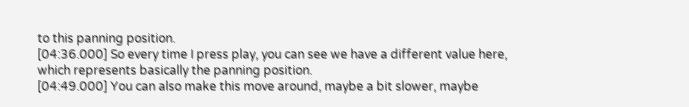to this panning position.
[04:36.000] So every time I press play, you can see we have a different value here, which represents basically the panning position.
[04:49.000] You can also make this move around, maybe a bit slower, maybe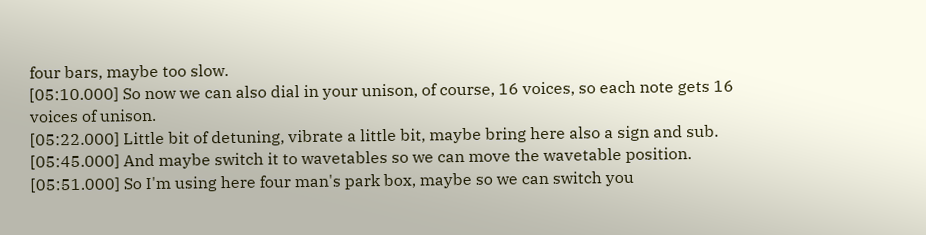four bars, maybe too slow.
[05:10.000] So now we can also dial in your unison, of course, 16 voices, so each note gets 16 voices of unison.
[05:22.000] Little bit of detuning, vibrate a little bit, maybe bring here also a sign and sub.
[05:45.000] And maybe switch it to wavetables so we can move the wavetable position.
[05:51.000] So I'm using here four man's park box, maybe so we can switch you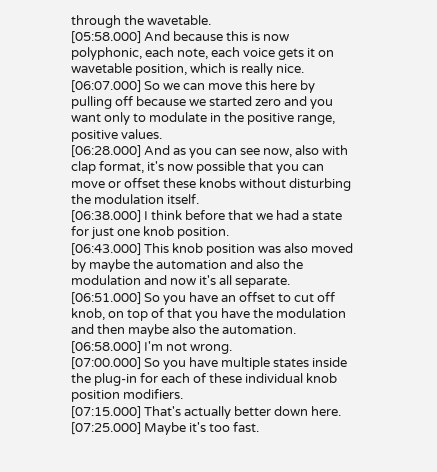through the wavetable.
[05:58.000] And because this is now polyphonic, each note, each voice gets it on wavetable position, which is really nice.
[06:07.000] So we can move this here by pulling off because we started zero and you want only to modulate in the positive range, positive values.
[06:28.000] And as you can see now, also with clap format, it's now possible that you can move or offset these knobs without disturbing the modulation itself.
[06:38.000] I think before that we had a state for just one knob position.
[06:43.000] This knob position was also moved by maybe the automation and also the modulation and now it's all separate.
[06:51.000] So you have an offset to cut off knob, on top of that you have the modulation and then maybe also the automation.
[06:58.000] I'm not wrong.
[07:00.000] So you have multiple states inside the plug-in for each of these individual knob position modifiers.
[07:15.000] That's actually better down here.
[07:25.000] Maybe it's too fast.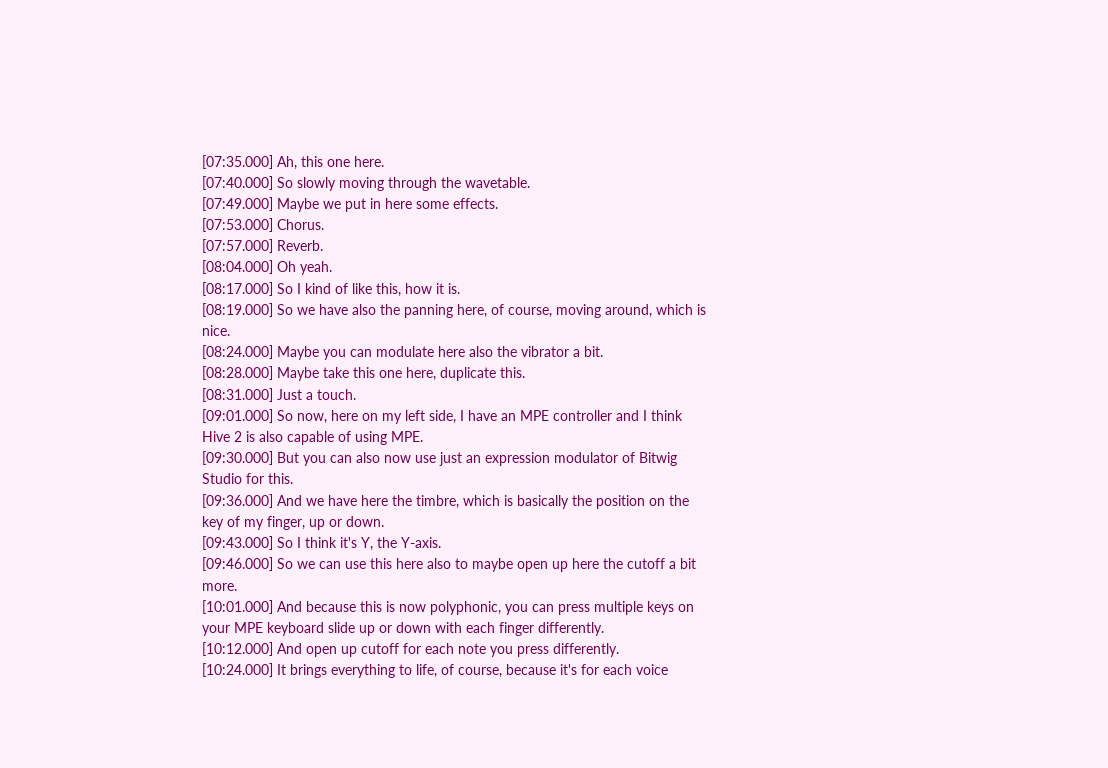[07:35.000] Ah, this one here.
[07:40.000] So slowly moving through the wavetable.
[07:49.000] Maybe we put in here some effects.
[07:53.000] Chorus.
[07:57.000] Reverb.
[08:04.000] Oh yeah.
[08:17.000] So I kind of like this, how it is.
[08:19.000] So we have also the panning here, of course, moving around, which is nice.
[08:24.000] Maybe you can modulate here also the vibrator a bit.
[08:28.000] Maybe take this one here, duplicate this.
[08:31.000] Just a touch.
[09:01.000] So now, here on my left side, I have an MPE controller and I think Hive 2 is also capable of using MPE.
[09:30.000] But you can also now use just an expression modulator of Bitwig Studio for this.
[09:36.000] And we have here the timbre, which is basically the position on the key of my finger, up or down.
[09:43.000] So I think it's Y, the Y-axis.
[09:46.000] So we can use this here also to maybe open up here the cutoff a bit more.
[10:01.000] And because this is now polyphonic, you can press multiple keys on your MPE keyboard slide up or down with each finger differently.
[10:12.000] And open up cutoff for each note you press differently.
[10:24.000] It brings everything to life, of course, because it's for each voice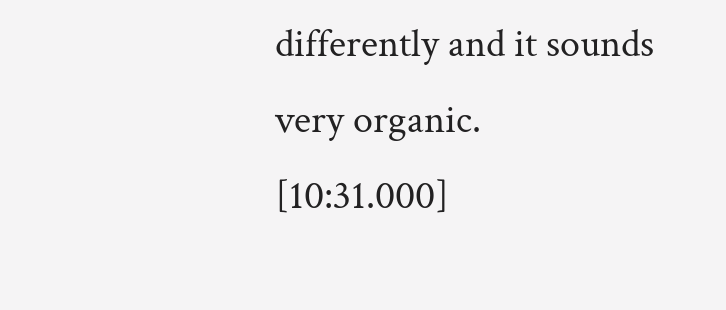differently and it sounds very organic.
[10:31.000]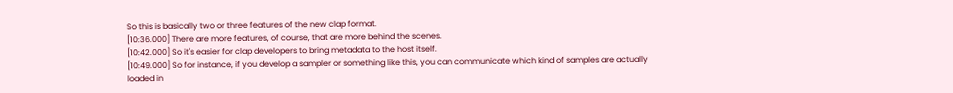So this is basically two or three features of the new clap format.
[10:36.000] There are more features, of course, that are more behind the scenes.
[10:42.000] So it's easier for clap developers to bring metadata to the host itself.
[10:49.000] So for instance, if you develop a sampler or something like this, you can communicate which kind of samples are actually loaded in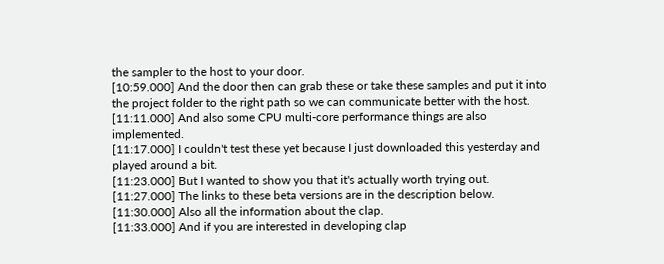the sampler to the host to your door.
[10:59.000] And the door then can grab these or take these samples and put it into the project folder to the right path so we can communicate better with the host.
[11:11.000] And also some CPU multi-core performance things are also implemented.
[11:17.000] I couldn't test these yet because I just downloaded this yesterday and played around a bit.
[11:23.000] But I wanted to show you that it's actually worth trying out.
[11:27.000] The links to these beta versions are in the description below.
[11:30.000] Also all the information about the clap.
[11:33.000] And if you are interested in developing clap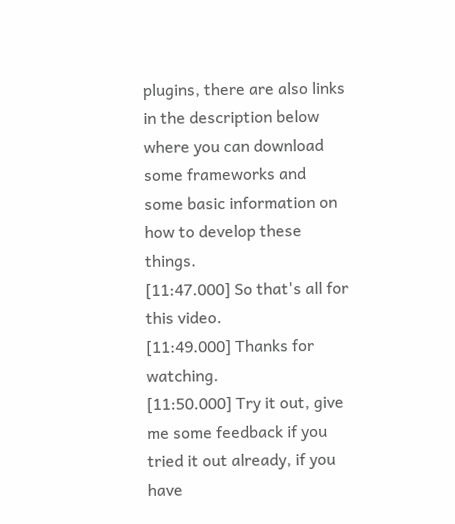plugins, there are also links in the description below where you can download some frameworks and some basic information on how to develop these things.
[11:47.000] So that's all for this video.
[11:49.000] Thanks for watching.
[11:50.000] Try it out, give me some feedback if you tried it out already, if you have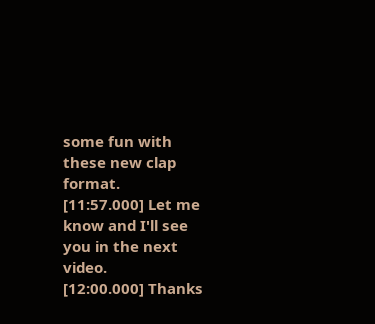some fun with these new clap format.
[11:57.000] Let me know and I'll see you in the next video.
[12:00.000] Thanks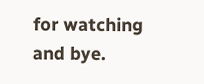for watching and bye.